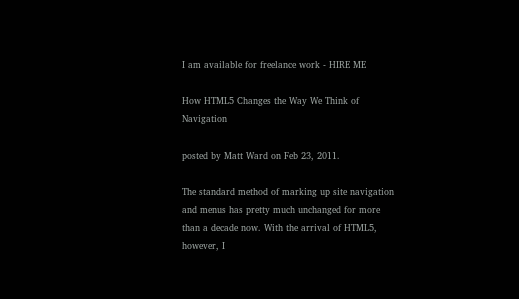I am available for freelance work - HIRE ME

How HTML5 Changes the Way We Think of Navigation

posted by Matt Ward on Feb 23, 2011.

The standard method of marking up site navigation and menus has pretty much unchanged for more than a decade now. With the arrival of HTML5, however, I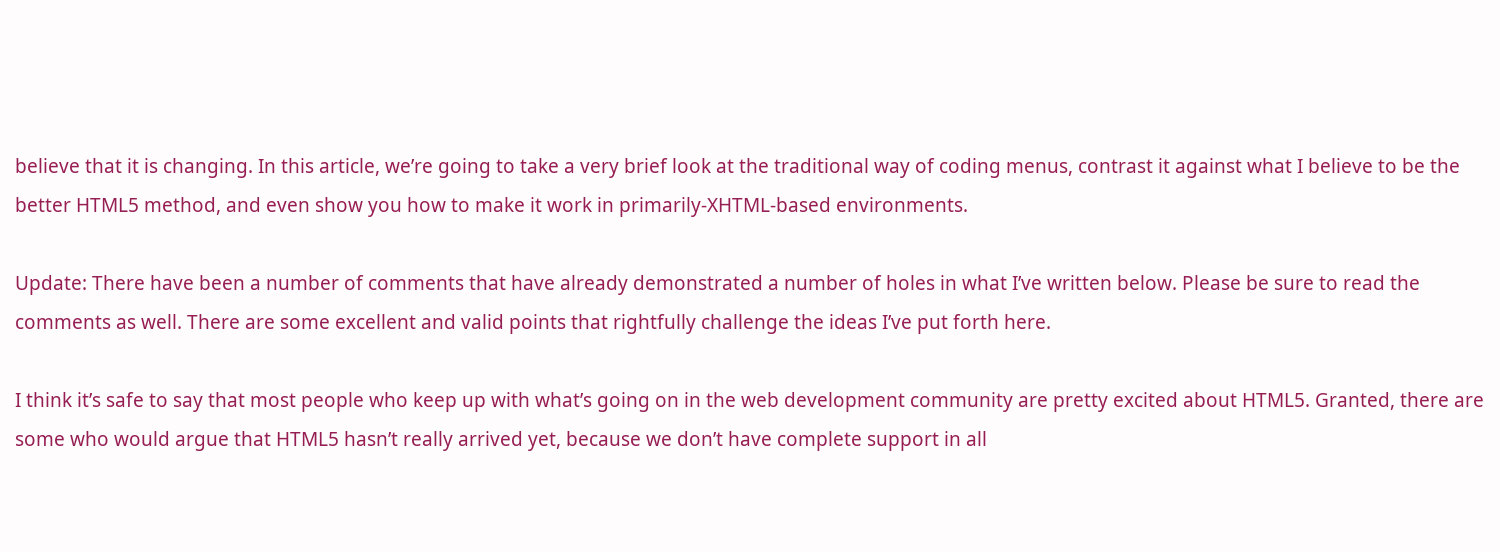believe that it is changing. In this article, we’re going to take a very brief look at the traditional way of coding menus, contrast it against what I believe to be the better HTML5 method, and even show you how to make it work in primarily-XHTML-based environments.

Update: There have been a number of comments that have already demonstrated a number of holes in what I’ve written below. Please be sure to read the comments as well. There are some excellent and valid points that rightfully challenge the ideas I’ve put forth here.

I think it’s safe to say that most people who keep up with what’s going on in the web development community are pretty excited about HTML5. Granted, there are some who would argue that HTML5 hasn’t really arrived yet, because we don’t have complete support in all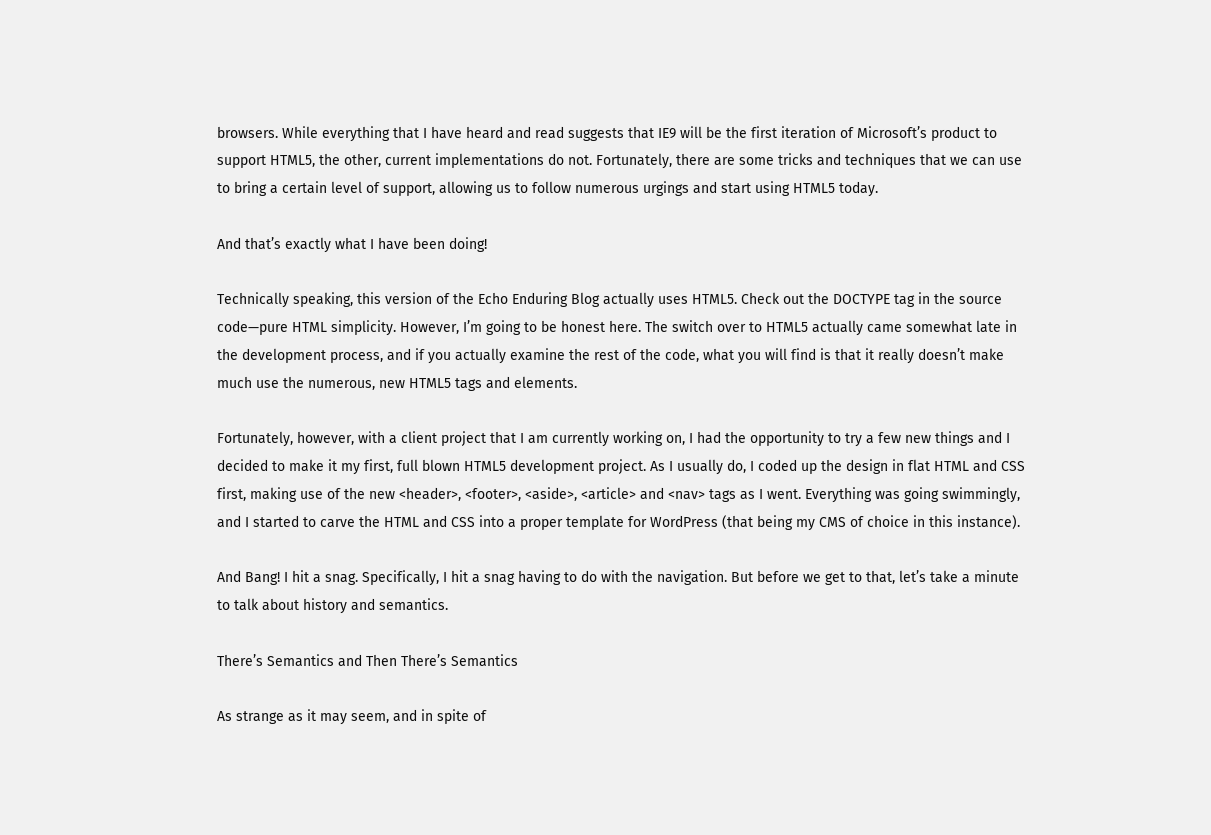browsers. While everything that I have heard and read suggests that IE9 will be the first iteration of Microsoft’s product to support HTML5, the other, current implementations do not. Fortunately, there are some tricks and techniques that we can use to bring a certain level of support, allowing us to follow numerous urgings and start using HTML5 today.

And that’s exactly what I have been doing!

Technically speaking, this version of the Echo Enduring Blog actually uses HTML5. Check out the DOCTYPE tag in the source code—pure HTML simplicity. However, I’m going to be honest here. The switch over to HTML5 actually came somewhat late in the development process, and if you actually examine the rest of the code, what you will find is that it really doesn’t make much use the numerous, new HTML5 tags and elements.

Fortunately, however, with a client project that I am currently working on, I had the opportunity to try a few new things and I decided to make it my first, full blown HTML5 development project. As I usually do, I coded up the design in flat HTML and CSS first, making use of the new <header>, <footer>, <aside>, <article> and <nav> tags as I went. Everything was going swimmingly, and I started to carve the HTML and CSS into a proper template for WordPress (that being my CMS of choice in this instance).

And Bang! I hit a snag. Specifically, I hit a snag having to do with the navigation. But before we get to that, let’s take a minute to talk about history and semantics.

There’s Semantics and Then There’s Semantics

As strange as it may seem, and in spite of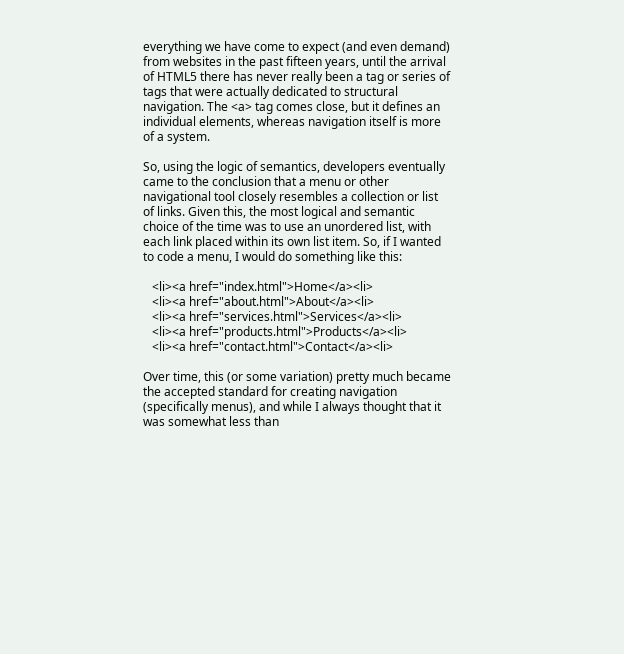everything we have come to expect (and even demand) from websites in the past fifteen years, until the arrival of HTML5 there has never really been a tag or series of tags that were actually dedicated to structural navigation. The <a> tag comes close, but it defines an individual elements, whereas navigation itself is more of a system.

So, using the logic of semantics, developers eventually came to the conclusion that a menu or other navigational tool closely resembles a collection or list of links. Given this, the most logical and semantic choice of the time was to use an unordered list, with each link placed within its own list item. So, if I wanted to code a menu, I would do something like this:

   <li><a href="index.html">Home</a><li>
   <li><a href="about.html">About</a><li>
   <li><a href="services.html">Services</a><li>
   <li><a href="products.html">Products</a><li>
   <li><a href="contact.html">Contact</a><li>

Over time, this (or some variation) pretty much became the accepted standard for creating navigation (specifically menus), and while I always thought that it was somewhat less than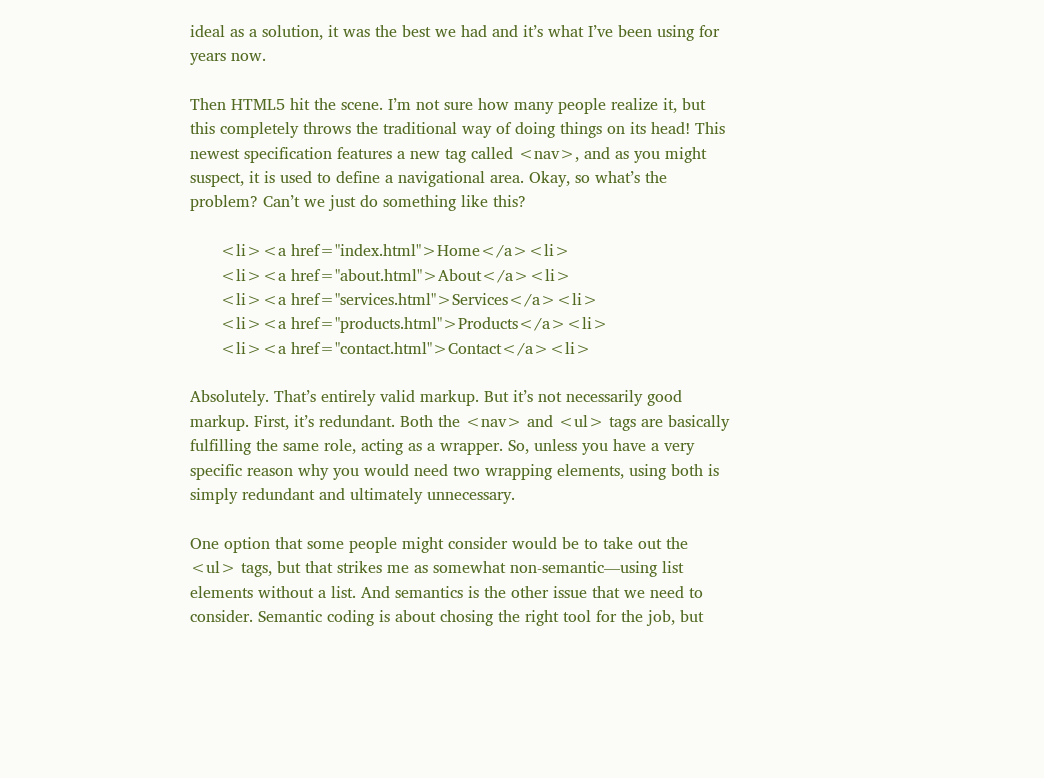ideal as a solution, it was the best we had and it’s what I’ve been using for years now.

Then HTML5 hit the scene. I’m not sure how many people realize it, but this completely throws the traditional way of doing things on its head! This newest specification features a new tag called <nav>, and as you might suspect, it is used to define a navigational area. Okay, so what’s the problem? Can’t we just do something like this?

      <li><a href="index.html">Home</a><li>
      <li><a href="about.html">About</a><li>
      <li><a href="services.html">Services</a><li>
      <li><a href="products.html">Products</a><li>
      <li><a href="contact.html">Contact</a><li>

Absolutely. That’s entirely valid markup. But it’s not necessarily good markup. First, it’s redundant. Both the <nav> and <ul> tags are basically fulfilling the same role, acting as a wrapper. So, unless you have a very specific reason why you would need two wrapping elements, using both is simply redundant and ultimately unnecessary.

One option that some people might consider would be to take out the <ul> tags, but that strikes me as somewhat non-semantic—using list elements without a list. And semantics is the other issue that we need to consider. Semantic coding is about chosing the right tool for the job, but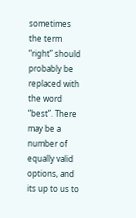sometimes the term “right” should probably be replaced with the word “best”. There may be a number of equally valid options, and its up to us to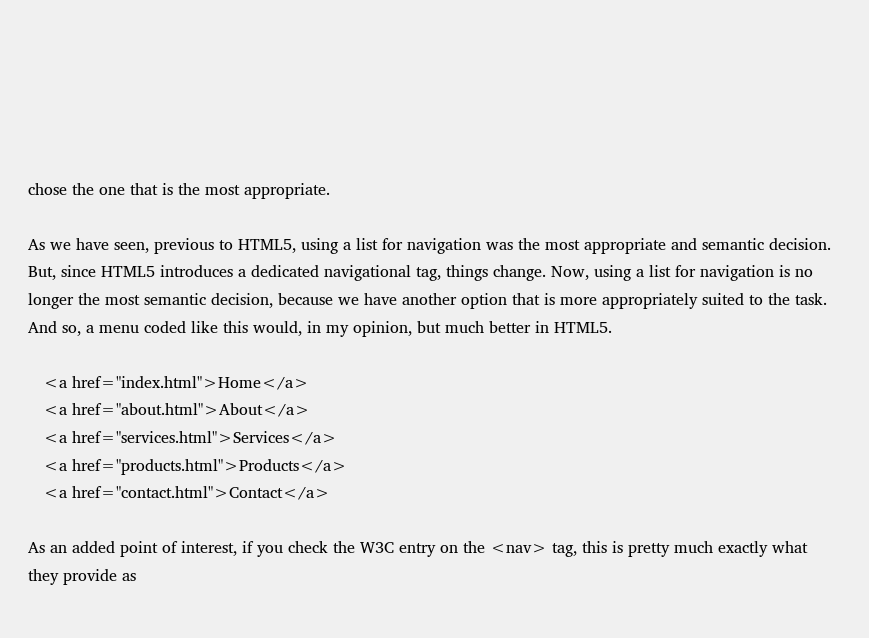chose the one that is the most appropriate.

As we have seen, previous to HTML5, using a list for navigation was the most appropriate and semantic decision. But, since HTML5 introduces a dedicated navigational tag, things change. Now, using a list for navigation is no longer the most semantic decision, because we have another option that is more appropriately suited to the task. And so, a menu coded like this would, in my opinion, but much better in HTML5.

   <a href="index.html">Home</a>
   <a href="about.html">About</a>
   <a href="services.html">Services</a>
   <a href="products.html">Products</a>
   <a href="contact.html">Contact</a>

As an added point of interest, if you check the W3C entry on the <nav> tag, this is pretty much exactly what they provide as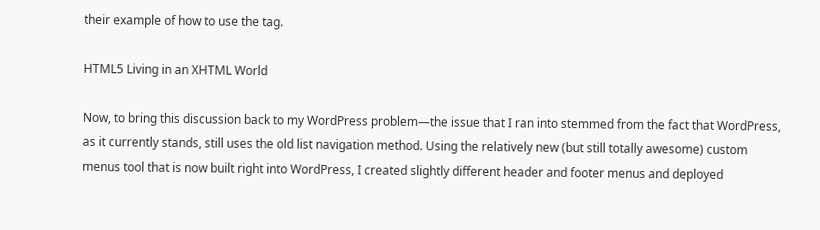their example of how to use the tag.

HTML5 Living in an XHTML World

Now, to bring this discussion back to my WordPress problem—the issue that I ran into stemmed from the fact that WordPress, as it currently stands, still uses the old list navigation method. Using the relatively new (but still totally awesome) custom menus tool that is now built right into WordPress, I created slightly different header and footer menus and deployed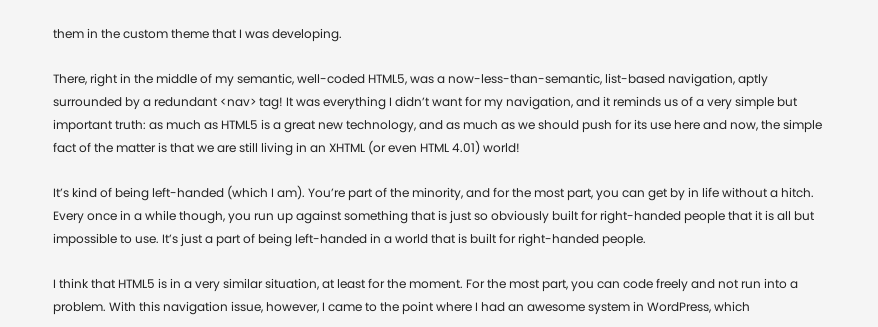them in the custom theme that I was developing.

There, right in the middle of my semantic, well-coded HTML5, was a now-less-than-semantic, list-based navigation, aptly surrounded by a redundant <nav> tag! It was everything I didn’t want for my navigation, and it reminds us of a very simple but important truth: as much as HTML5 is a great new technology, and as much as we should push for its use here and now, the simple fact of the matter is that we are still living in an XHTML (or even HTML 4.01) world!

It’s kind of being left-handed (which I am). You’re part of the minority, and for the most part, you can get by in life without a hitch. Every once in a while though, you run up against something that is just so obviously built for right-handed people that it is all but impossible to use. It’s just a part of being left-handed in a world that is built for right-handed people.

I think that HTML5 is in a very similar situation, at least for the moment. For the most part, you can code freely and not run into a problem. With this navigation issue, however, I came to the point where I had an awesome system in WordPress, which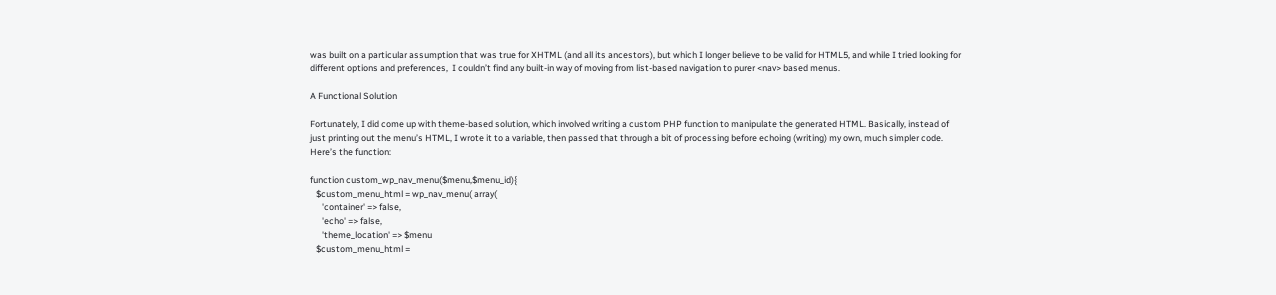was built on a particular assumption that was true for XHTML (and all its ancestors), but which I longer believe to be valid for HTML5, and while I tried looking for different options and preferences,  I couldn’t find any built-in way of moving from list-based navigation to purer <nav> based menus.

A Functional Solution

Fortunately, I did come up with theme-based solution, which involved writing a custom PHP function to manipulate the generated HTML. Basically, instead of just printing out the menu’s HTML, I wrote it to a variable, then passed that through a bit of processing before echoing (writing) my own, much simpler code. Here’s the function:

function custom_wp_nav_menu($menu,$menu_id){
   $custom_menu_html = wp_nav_menu( array(
      'container' => false,
      'echo' => false,
      'theme_location' => $menu
   $custom_menu_html =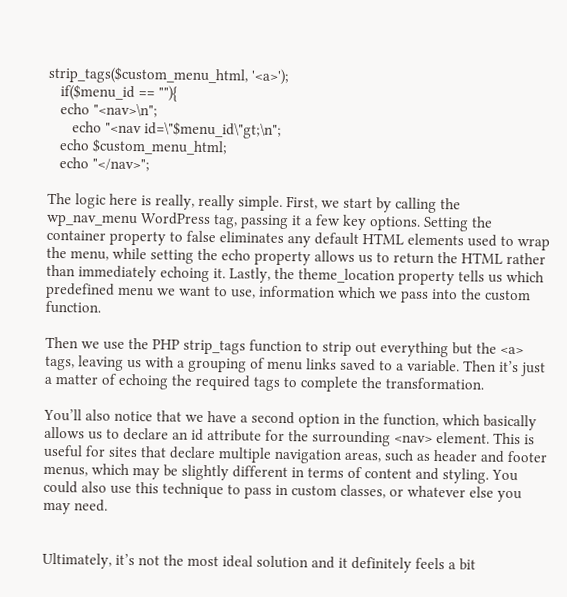strip_tags($custom_menu_html, '<a>');
   if($menu_id == ""){
   echo "<nav>\n";
      echo "<nav id=\"$menu_id\"gt;\n";
   echo $custom_menu_html;
   echo "</nav>";

The logic here is really, really simple. First, we start by calling the wp_nav_menu WordPress tag, passing it a few key options. Setting the container property to false eliminates any default HTML elements used to wrap the menu, while setting the echo property allows us to return the HTML rather than immediately echoing it. Lastly, the theme_location property tells us which predefined menu we want to use, information which we pass into the custom function.

Then we use the PHP strip_tags function to strip out everything but the <a> tags, leaving us with a grouping of menu links saved to a variable. Then it’s just a matter of echoing the required tags to complete the transformation.

You’ll also notice that we have a second option in the function, which basically allows us to declare an id attribute for the surrounding <nav> element. This is useful for sites that declare multiple navigation areas, such as header and footer menus, which may be slightly different in terms of content and styling. You could also use this technique to pass in custom classes, or whatever else you may need.


Ultimately, it’s not the most ideal solution and it definitely feels a bit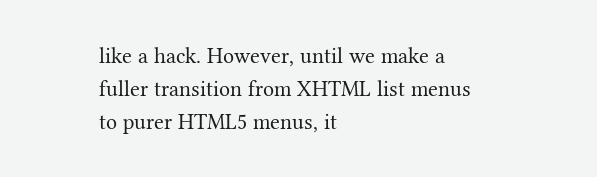like a hack. However, until we make a fuller transition from XHTML list menus to purer HTML5 menus, it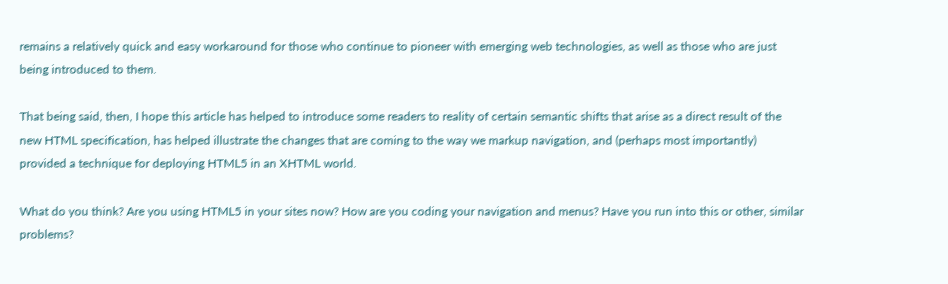remains a relatively quick and easy workaround for those who continue to pioneer with emerging web technologies, as well as those who are just being introduced to them.

That being said, then, I hope this article has helped to introduce some readers to reality of certain semantic shifts that arise as a direct result of the new HTML specification, has helped illustrate the changes that are coming to the way we markup navigation, and (perhaps most importantly) provided a technique for deploying HTML5 in an XHTML world.

What do you think? Are you using HTML5 in your sites now? How are you coding your navigation and menus? Have you run into this or other, similar problems?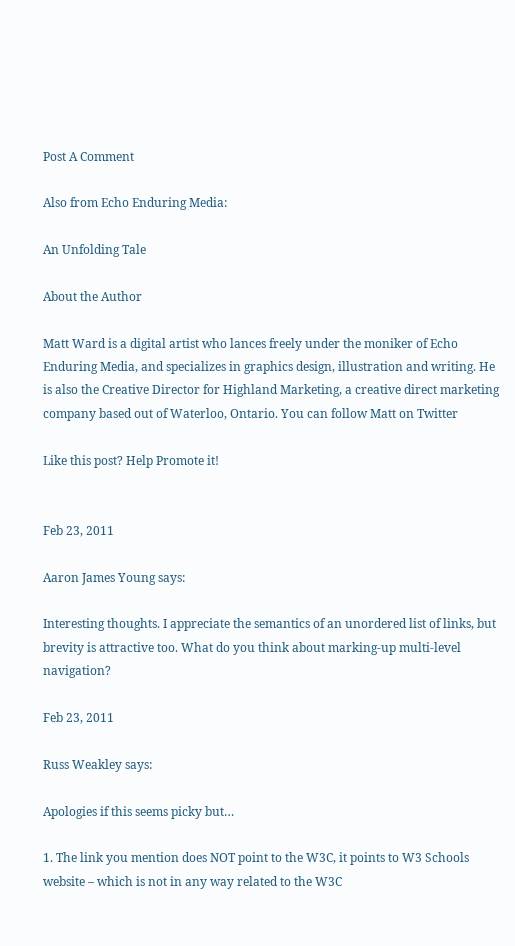Post A Comment

Also from Echo Enduring Media:

An Unfolding Tale

About the Author

Matt Ward is a digital artist who lances freely under the moniker of Echo Enduring Media, and specializes in graphics design, illustration and writing. He is also the Creative Director for Highland Marketing, a creative direct marketing company based out of Waterloo, Ontario. You can follow Matt on Twitter

Like this post? Help Promote it!


Feb 23, 2011

Aaron James Young says:

Interesting thoughts. I appreciate the semantics of an unordered list of links, but brevity is attractive too. What do you think about marking-up multi-level navigation?

Feb 23, 2011

Russ Weakley says:

Apologies if this seems picky but…

1. The link you mention does NOT point to the W3C, it points to W3 Schools website – which is not in any way related to the W3C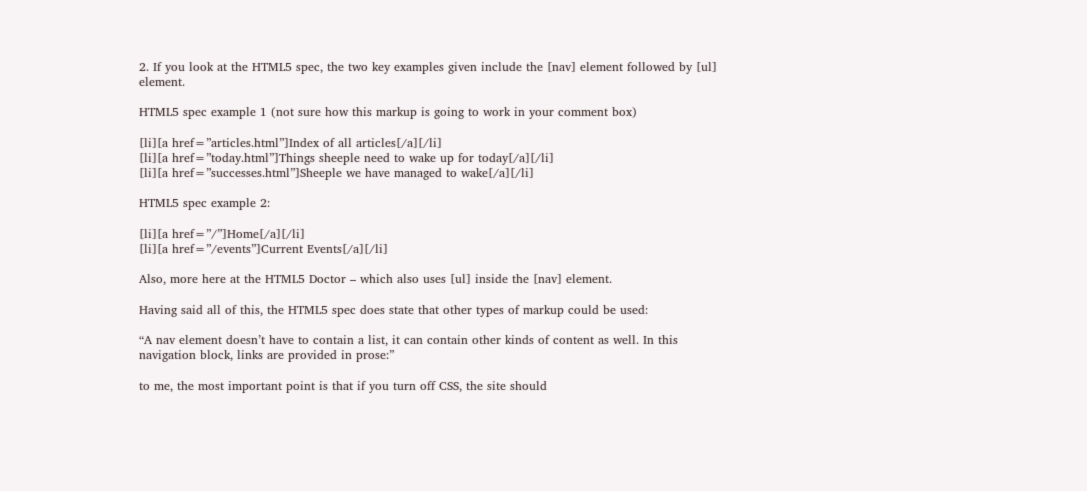2. If you look at the HTML5 spec, the two key examples given include the [nav] element followed by [ul] element.

HTML5 spec example 1 (not sure how this markup is going to work in your comment box)

[li][a href=”articles.html”]Index of all articles[/a][/li]
[li][a href=”today.html”]Things sheeple need to wake up for today[/a][/li]
[li][a href=”successes.html”]Sheeple we have managed to wake[/a][/li]

HTML5 spec example 2:

[li][a href=”/”]Home[/a][/li]
[li][a href=”/events”]Current Events[/a][/li]

Also, more here at the HTML5 Doctor – which also uses [ul] inside the [nav] element.

Having said all of this, the HTML5 spec does state that other types of markup could be used:

“A nav element doesn’t have to contain a list, it can contain other kinds of content as well. In this navigation block, links are provided in prose:”

to me, the most important point is that if you turn off CSS, the site should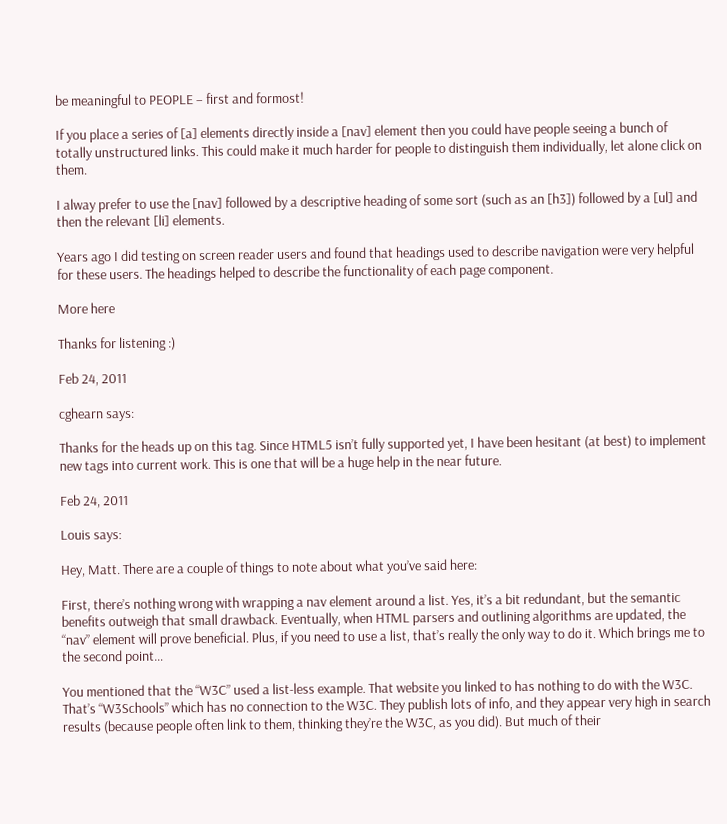be meaningful to PEOPLE – first and formost!

If you place a series of [a] elements directly inside a [nav] element then you could have people seeing a bunch of totally unstructured links. This could make it much harder for people to distinguish them individually, let alone click on them.

I alway prefer to use the [nav] followed by a descriptive heading of some sort (such as an [h3]) followed by a [ul] and then the relevant [li] elements.

Years ago I did testing on screen reader users and found that headings used to describe navigation were very helpful for these users. The headings helped to describe the functionality of each page component.

More here

Thanks for listening :)

Feb 24, 2011

cghearn says:

Thanks for the heads up on this tag. Since HTML5 isn’t fully supported yet, I have been hesitant (at best) to implement new tags into current work. This is one that will be a huge help in the near future.

Feb 24, 2011

Louis says:

Hey, Matt. There are a couple of things to note about what you’ve said here:

First, there’s nothing wrong with wrapping a nav element around a list. Yes, it’s a bit redundant, but the semantic benefits outweigh that small drawback. Eventually, when HTML parsers and outlining algorithms are updated, the “nav” element will prove beneficial. Plus, if you need to use a list, that’s really the only way to do it. Which brings me to the second point…

You mentioned that the “W3C” used a list-less example. That website you linked to has nothing to do with the W3C. That’s “W3Schools” which has no connection to the W3C. They publish lots of info, and they appear very high in search results (because people often link to them, thinking they’re the W3C, as you did). But much of their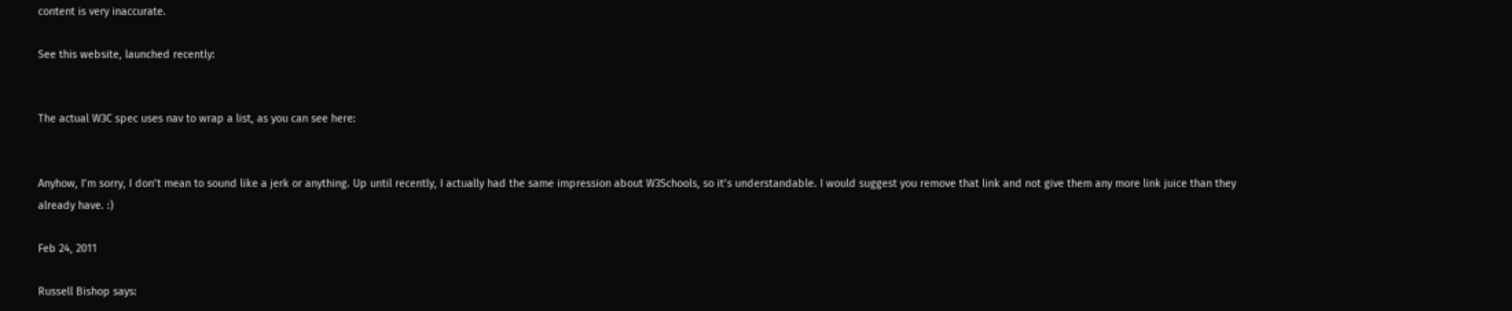content is very inaccurate.

See this website, launched recently:


The actual W3C spec uses nav to wrap a list, as you can see here:


Anyhow, I’m sorry, I don’t mean to sound like a jerk or anything. Up until recently, I actually had the same impression about W3Schools, so it’s understandable. I would suggest you remove that link and not give them any more link juice than they already have. :)

Feb 24, 2011

Russell Bishop says: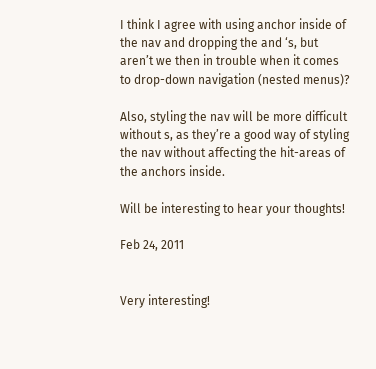I think I agree with using anchor inside of the nav and dropping the and ‘s, but aren’t we then in trouble when it comes to drop-down navigation (nested menus)?

Also, styling the nav will be more difficult without s, as they’re a good way of styling the nav without affecting the hit-areas of the anchors inside.

Will be interesting to hear your thoughts!

Feb 24, 2011


Very interesting!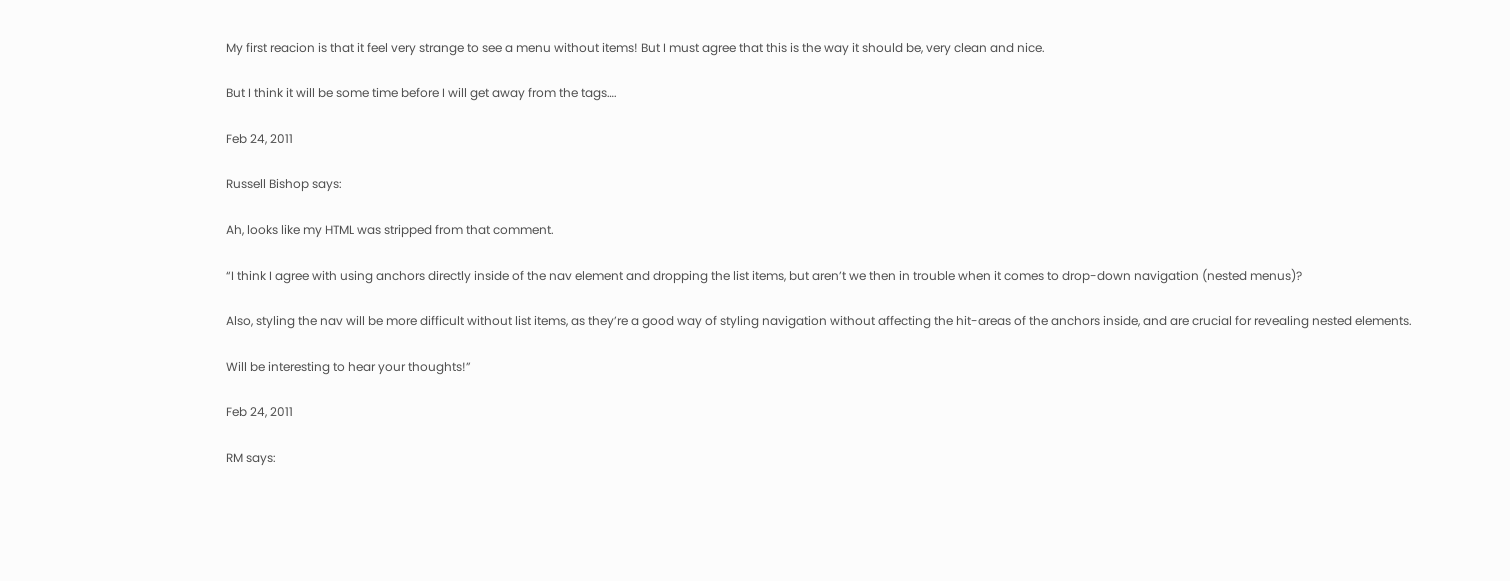My first reacion is that it feel very strange to see a menu without items! But I must agree that this is the way it should be, very clean and nice.

But I think it will be some time before I will get away from the tags….

Feb 24, 2011

Russell Bishop says:

Ah, looks like my HTML was stripped from that comment.

“I think I agree with using anchors directly inside of the nav element and dropping the list items, but aren’t we then in trouble when it comes to drop-down navigation (nested menus)?

Also, styling the nav will be more difficult without list items, as they’re a good way of styling navigation without affecting the hit-areas of the anchors inside, and are crucial for revealing nested elements.

Will be interesting to hear your thoughts!”

Feb 24, 2011

RM says: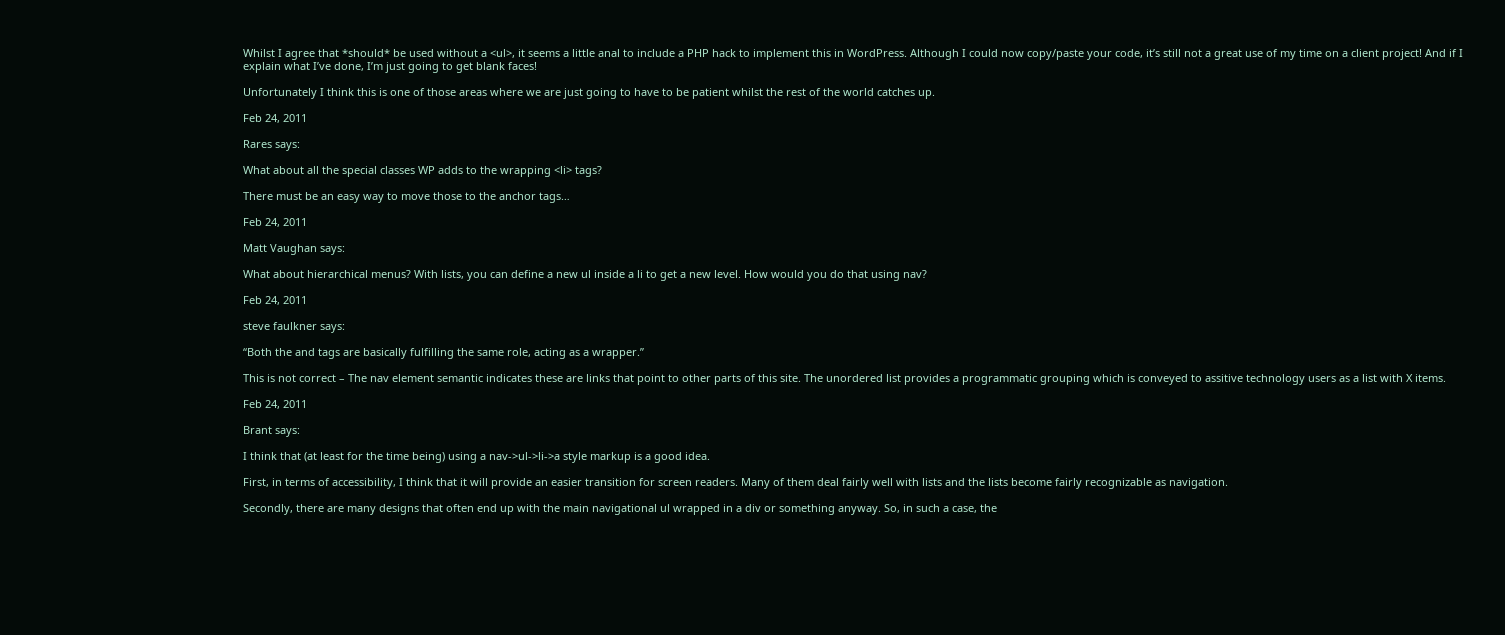Whilst I agree that *should* be used without a <ul>, it seems a little anal to include a PHP hack to implement this in WordPress. Although I could now copy/paste your code, it’s still not a great use of my time on a client project! And if I explain what I’ve done, I’m just going to get blank faces!

Unfortunately I think this is one of those areas where we are just going to have to be patient whilst the rest of the world catches up.

Feb 24, 2011

Rares says:

What about all the special classes WP adds to the wrapping <li> tags?

There must be an easy way to move those to the anchor tags…

Feb 24, 2011

Matt Vaughan says:

What about hierarchical menus? With lists, you can define a new ul inside a li to get a new level. How would you do that using nav?

Feb 24, 2011

steve faulkner says:

“Both the and tags are basically fulfilling the same role, acting as a wrapper.”

This is not correct – The nav element semantic indicates these are links that point to other parts of this site. The unordered list provides a programmatic grouping which is conveyed to assitive technology users as a list with X items.

Feb 24, 2011

Brant says:

I think that (at least for the time being) using a nav->ul->li->a style markup is a good idea.

First, in terms of accessibility, I think that it will provide an easier transition for screen readers. Many of them deal fairly well with lists and the lists become fairly recognizable as navigation.

Secondly, there are many designs that often end up with the main navigational ul wrapped in a div or something anyway. So, in such a case, the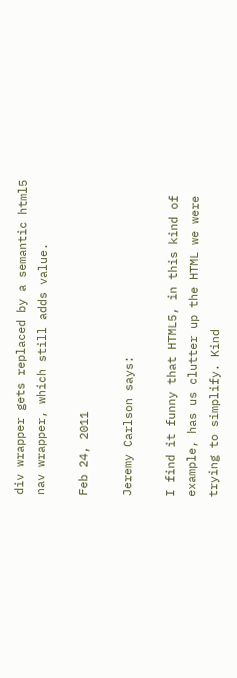div wrapper gets replaced by a semantic html5 nav wrapper, which still adds value.

Feb 24, 2011

Jeremy Carlson says:

I find it funny that HTML5, in this kind of example, has us clutter up the HTML we were trying to simplify. Kind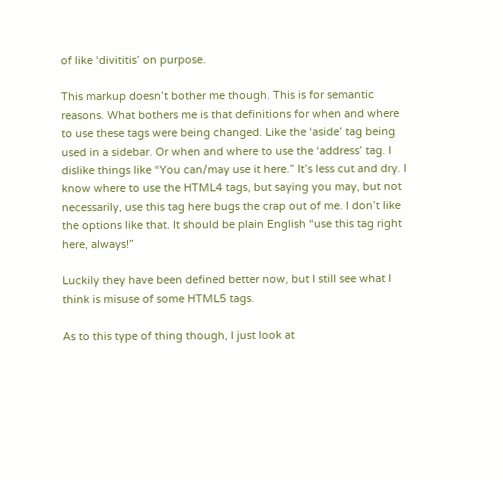of like ‘divititis’ on purpose.

This markup doesn’t bother me though. This is for semantic reasons. What bothers me is that definitions for when and where to use these tags were being changed. Like the ‘aside’ tag being used in a sidebar. Or when and where to use the ‘address’ tag. I dislike things like “You can/may use it here.” It’s less cut and dry. I know where to use the HTML4 tags, but saying you may, but not necessarily, use this tag here bugs the crap out of me. I don’t like the options like that. It should be plain English “use this tag right here, always!”

Luckily they have been defined better now, but I still see what I think is misuse of some HTML5 tags.

As to this type of thing though, I just look at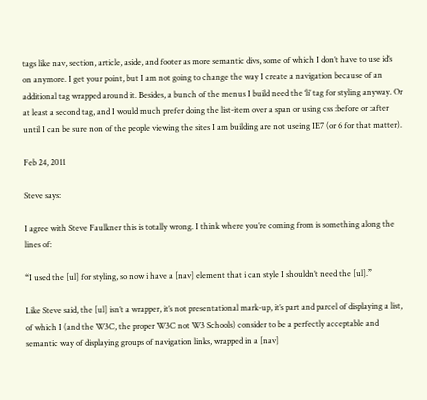tags like nav, section, article, aside, and footer as more semantic divs, some of which I don’t have to use id’s on anymore. I get your point, but I am not going to change the way I create a navigation because of an additional tag wrapped around it. Besides, a bunch of the menus I build need the ‘li’ tag for styling anyway. Or at least a second tag, and I would much prefer doing the list-item over a span or using css :before or :after until I can be sure non of the people viewing the sites I am building are not useing IE7 (or 6 for that matter).

Feb 24, 2011

Steve says:

I agree with Steve Faulkner this is totally wrong. I think where you’re coming from is something along the lines of:

“I used the [ul] for styling, so now i have a [nav] element that i can style I shouldn’t need the [ul].”

Like Steve said, the [ul] isn’t a wrapper, it’s not presentational mark-up, it’s part and parcel of displaying a list, of which I (and the W3C, the proper W3C not W3 Schools) consider to be a perfectly acceptable and semantic way of displaying groups of navigation links, wrapped in a [nav]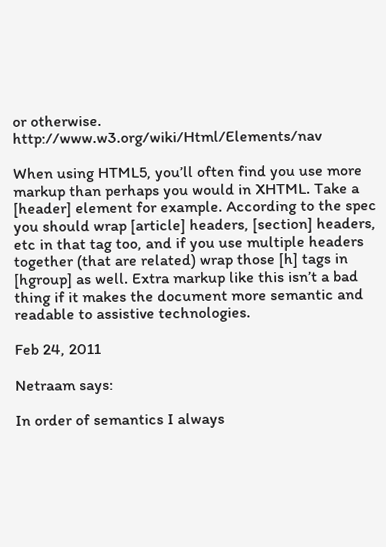or otherwise. http://www.w3.org/wiki/Html/Elements/nav

When using HTML5, you’ll often find you use more markup than perhaps you would in XHTML. Take a [header] element for example. According to the spec you should wrap [article] headers, [section] headers, etc in that tag too, and if you use multiple headers together (that are related) wrap those [h] tags in [hgroup] as well. Extra markup like this isn’t a bad thing if it makes the document more semantic and readable to assistive technologies.

Feb 24, 2011

Netraam says:

In order of semantics I always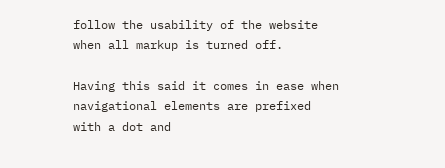follow the usability of the website when all markup is turned off.

Having this said it comes in ease when navigational elements are prefixed with a dot and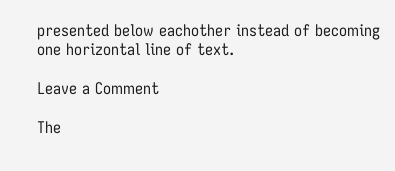presented below eachother instead of becoming one horizontal line of text.

Leave a Comment

The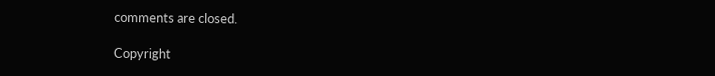comments are closed.

Copyright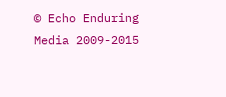© Echo Enduring Media 2009-2015